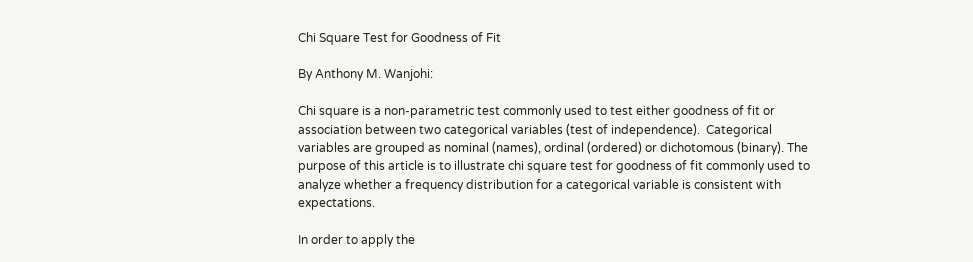Chi Square Test for Goodness of Fit

By Anthony M. Wanjohi:

Chi square is a non-parametric test commonly used to test either goodness of fit or association between two categorical variables (test of independence).  Categorical variables are grouped as nominal (names), ordinal (ordered) or dichotomous (binary). The purpose of this article is to illustrate chi square test for goodness of fit commonly used to analyze whether a frequency distribution for a categorical variable is consistent with expectations.

In order to apply the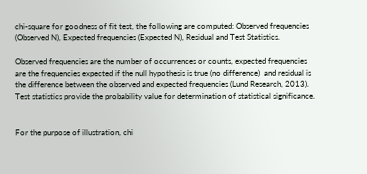chi-square for goodness of fit test, the following are computed: Observed frequencies (Observed N), Expected frequencies (Expected N), Residual and Test Statistics.

Observed frequencies are the number of occurrences or counts, expected frequencies are the frequencies expected if the null hypothesis is true (no difference)  and residual is the difference between the observed and expected frequencies (Lund Research, 2013). Test statistics provide the probability value for determination of statistical significance.


For the purpose of illustration, chi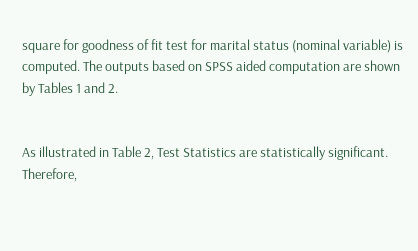square for goodness of fit test for marital status (nominal variable) is computed. The outputs based on SPSS aided computation are shown by Tables 1 and 2.


As illustrated in Table 2, Test Statistics are statistically significant. Therefore,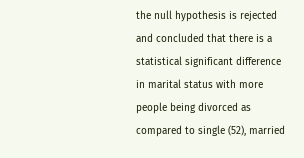the null hypothesis is rejected and concluded that there is a statistical significant difference in marital status with more people being divorced as compared to single (52), married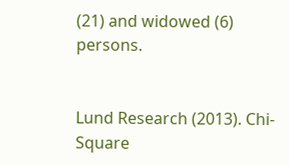(21) and widowed (6) persons.


Lund Research (2013). Chi-Square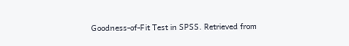Goodness-of-Fit Test in SPSS. Retrieved from